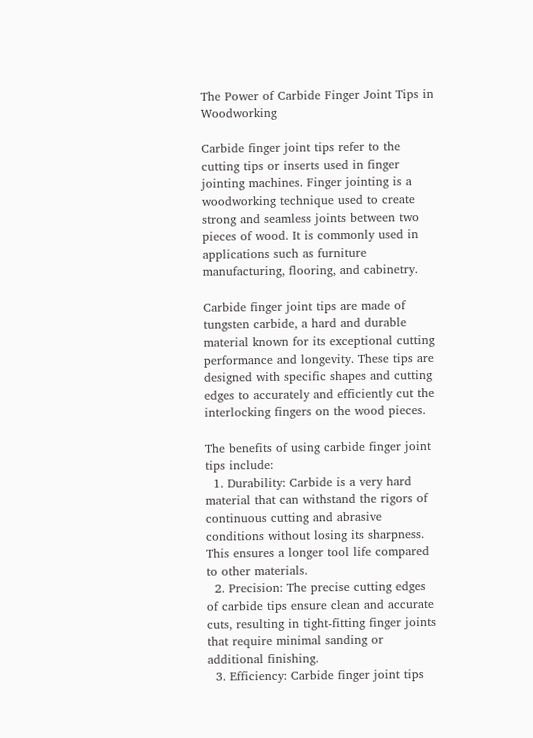The Power of Carbide Finger Joint Tips in Woodworking

Carbide finger joint tips refer to the cutting tips or inserts used in finger jointing machines. Finger jointing is a woodworking technique used to create strong and seamless joints between two pieces of wood. It is commonly used in applications such as furniture manufacturing, flooring, and cabinetry.

Carbide finger joint tips are made of tungsten carbide, a hard and durable material known for its exceptional cutting performance and longevity. These tips are designed with specific shapes and cutting edges to accurately and efficiently cut the interlocking fingers on the wood pieces.

The benefits of using carbide finger joint tips include:
  1. Durability: Carbide is a very hard material that can withstand the rigors of continuous cutting and abrasive conditions without losing its sharpness. This ensures a longer tool life compared to other materials.
  2. Precision: The precise cutting edges of carbide tips ensure clean and accurate cuts, resulting in tight-fitting finger joints that require minimal sanding or additional finishing.
  3. Efficiency: Carbide finger joint tips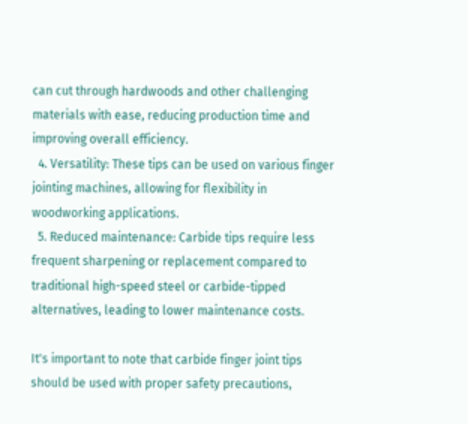can cut through hardwoods and other challenging materials with ease, reducing production time and improving overall efficiency.
  4. Versatility: These tips can be used on various finger jointing machines, allowing for flexibility in woodworking applications.
  5. Reduced maintenance: Carbide tips require less frequent sharpening or replacement compared to traditional high-speed steel or carbide-tipped alternatives, leading to lower maintenance costs.

It's important to note that carbide finger joint tips should be used with proper safety precautions,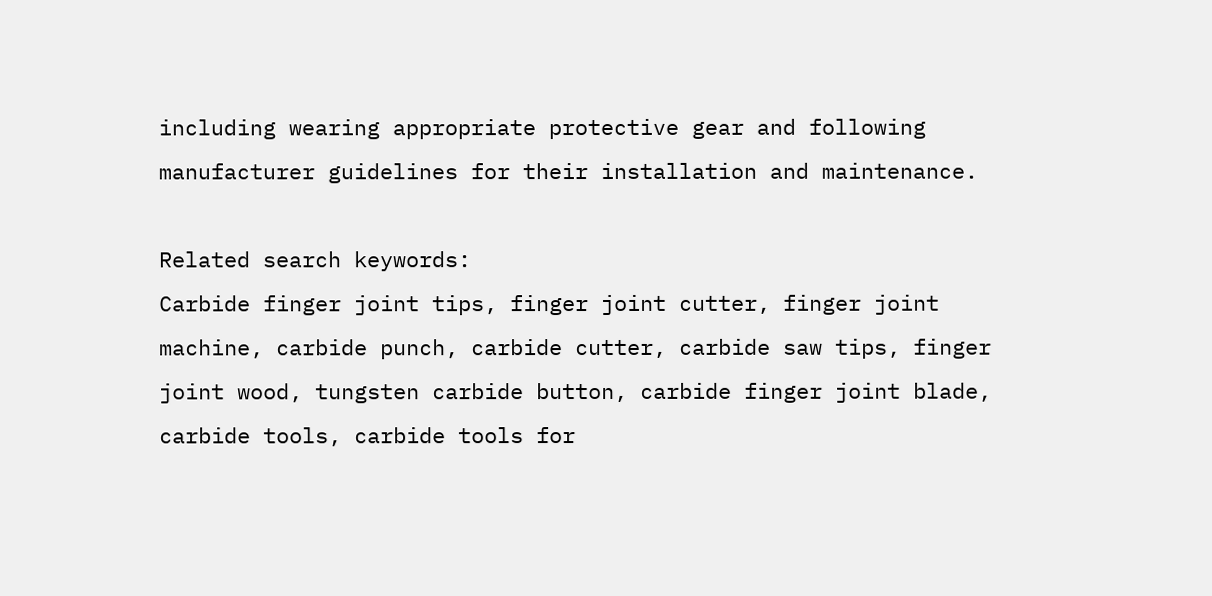including wearing appropriate protective gear and following manufacturer guidelines for their installation and maintenance.

Related search keywords:
Carbide finger joint tips, finger joint cutter, finger joint machine, carbide punch, carbide cutter, carbide saw tips, finger joint wood, tungsten carbide button, carbide finger joint blade, carbide tools, carbide tools for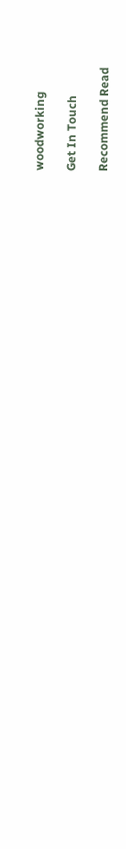woodworking

Get In Touch

Recommend Read